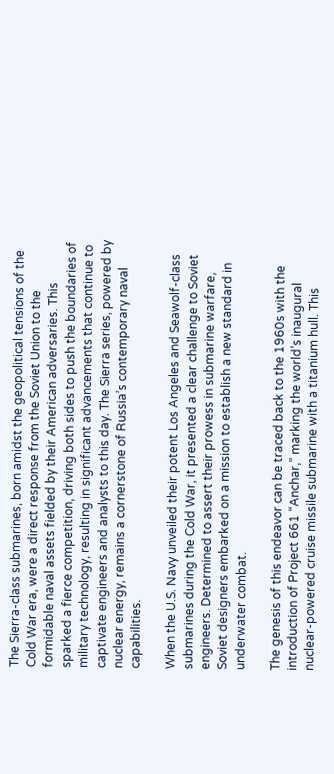The Sierra-class submarines, born amidst the geopolitical tensions of the Cold War era, were a direct response from the Soviet Union to the formidable naval assets fielded by their American adversaries. This sparked a fierce competition, driving both sides to push the boundaries of military technology, resulting in significant advancements that continue to captivate engineers and analysts to this day. The Sierra series, powered by nuclear energy, remains a cornerstone of Russia’s contemporary naval capabilities.

When the U.S. Navy unveiled their potent Los Angeles and Seawolf-class submarines during the Cold War, it presented a clear challenge to Soviet engineers. Determined to assert their prowess in submarine warfare, Soviet designers embarked on a mission to establish a new standard in underwater combat.

The genesis of this endeavor can be traced back to the 1960s with the introduction of Project 661 “Anchar,” marking the world’s inaugural nuclear-powered cruise missile submarine with a titanium hull. This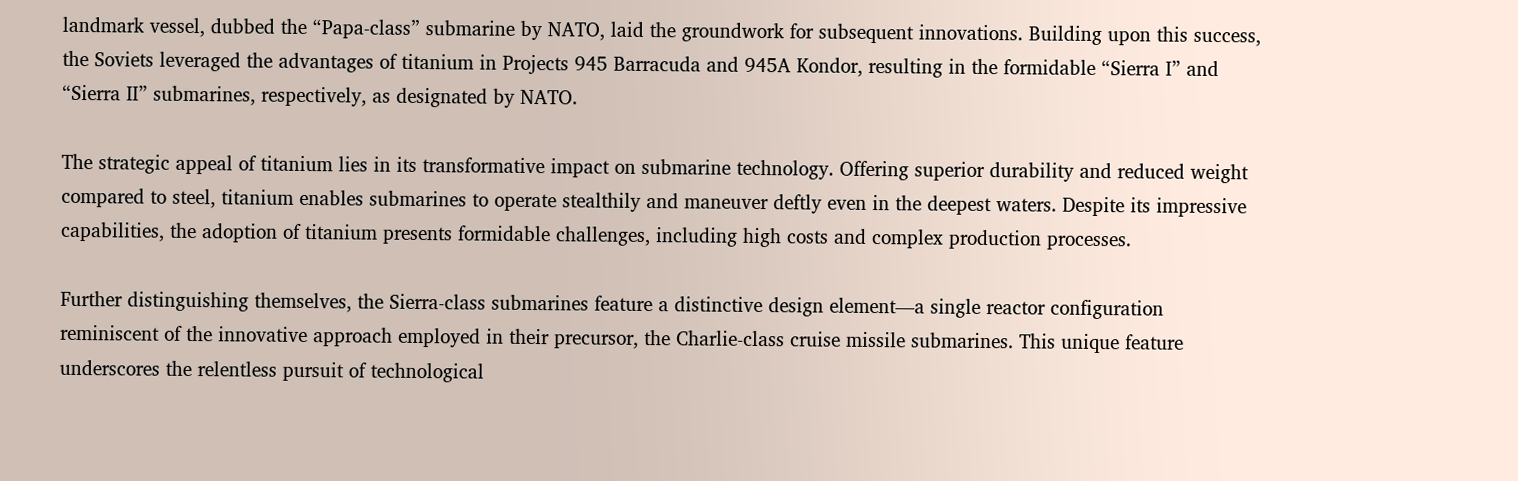landmark vessel, dubbed the “Papa-class” submarine by NATO, laid the groundwork for subsequent innovations. Building upon this success, the Soviets leveraged the advantages of titanium in Projects 945 Barracuda and 945A Kondor, resulting in the formidable “Sierra I” and “Sierra II” submarines, respectively, as designated by NATO.

The strategic appeal of titanium lies in its transformative impact on submarine technology. Offering superior durability and reduced weight compared to steel, titanium enables submarines to operate stealthily and maneuver deftly even in the deepest waters. Despite its impressive capabilities, the adoption of titanium presents formidable challenges, including high costs and complex production processes.

Further distinguishing themselves, the Sierra-class submarines feature a distinctive design element—a single reactor configuration reminiscent of the innovative approach employed in their precursor, the Charlie-class cruise missile submarines. This unique feature underscores the relentless pursuit of technological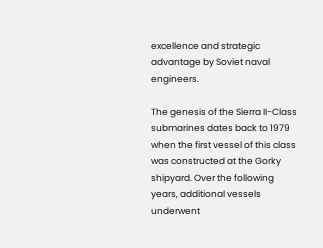excellence and strategic advantage by Soviet naval engineers.

The genesis of the Sierra II-Class submarines dates back to 1979 when the first vessel of this class was constructed at the Gorky shipyard. Over the following years, additional vessels underwent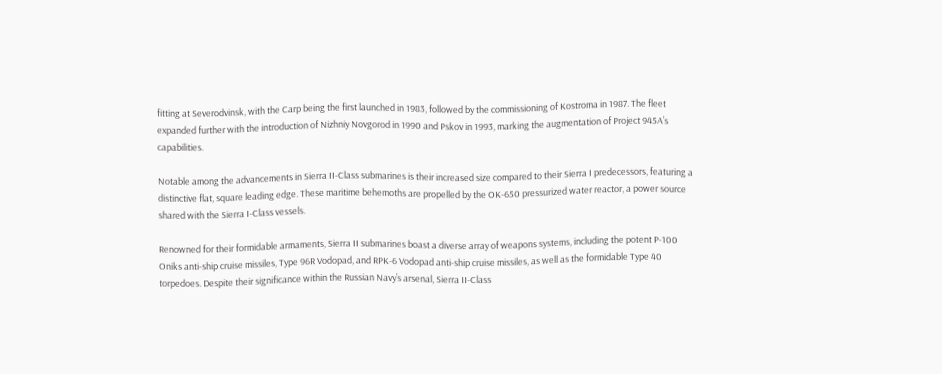fitting at Severodvinsk, with the Carp being the first launched in 1983, followed by the commissioning of Kostroma in 1987. The fleet expanded further with the introduction of Nizhniy Novgorod in 1990 and Pskov in 1993, marking the augmentation of Project 945A’s capabilities.

Notable among the advancements in Sierra II-Class submarines is their increased size compared to their Sierra I predecessors, featuring a distinctive flat, square leading edge. These maritime behemoths are propelled by the OK-650 pressurized water reactor, a power source shared with the Sierra I-Class vessels.

Renowned for their formidable armaments, Sierra II submarines boast a diverse array of weapons systems, including the potent P-100 Oniks anti-ship cruise missiles, Type 96R Vodopad, and RPK-6 Vodopad anti-ship cruise missiles, as well as the formidable Type 40 torpedoes. Despite their significance within the Russian Navy’s arsenal, Sierra II-Class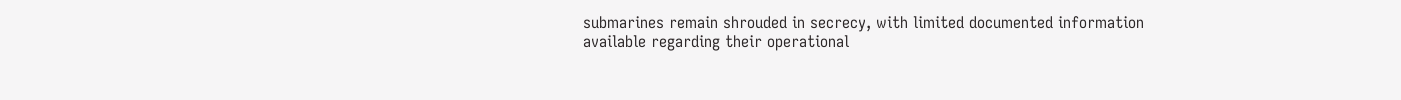submarines remain shrouded in secrecy, with limited documented information available regarding their operational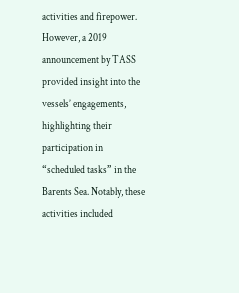activities and firepower. However, a 2019 announcement by TASS provided insight into the vessels’ engagements, highlighting their participation in “scheduled tasks” in the Barents Sea. Notably, these activities included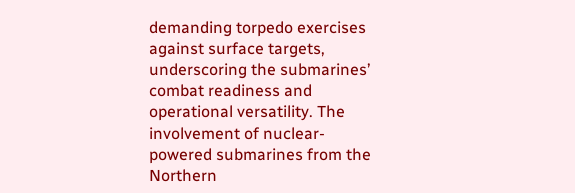demanding torpedo exercises against surface targets, underscoring the submarines’ combat readiness and operational versatility. The involvement of nuclear-powered submarines from the Northern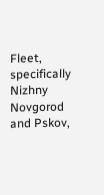Fleet, specifically Nizhny Novgorod and Pskov,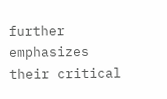further emphasizes their critical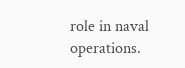role in naval operations.